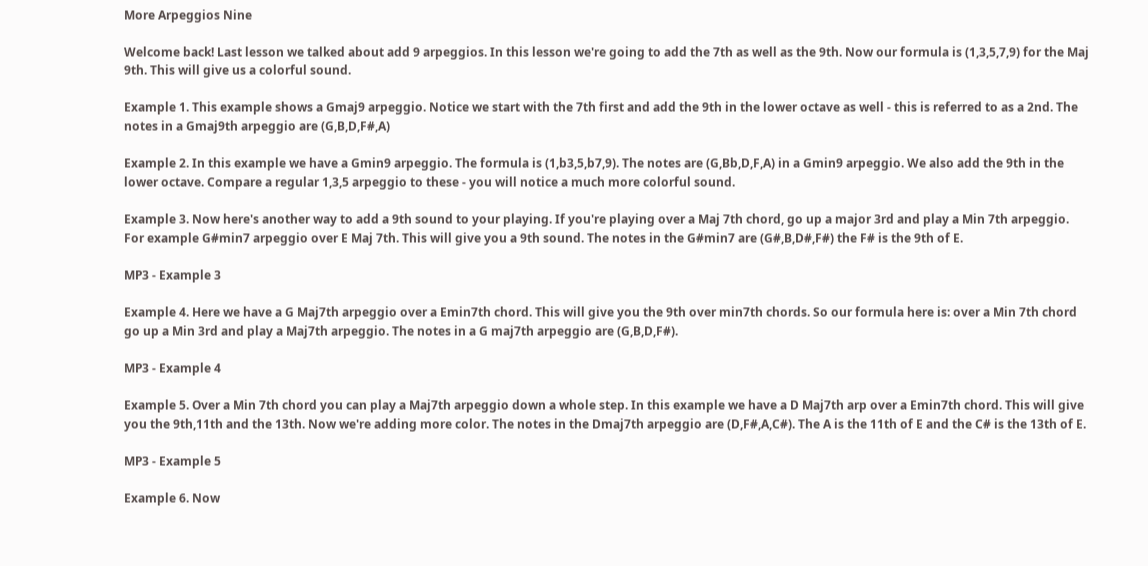More Arpeggios Nine

Welcome back! Last lesson we talked about add 9 arpeggios. In this lesson we're going to add the 7th as well as the 9th. Now our formula is (1,3,5,7,9) for the Maj 9th. This will give us a colorful sound.

Example 1. This example shows a Gmaj9 arpeggio. Notice we start with the 7th first and add the 9th in the lower octave as well - this is referred to as a 2nd. The notes in a Gmaj9th arpeggio are (G,B,D,F#,A)

Example 2. In this example we have a Gmin9 arpeggio. The formula is (1,b3,5,b7,9). The notes are (G,Bb,D,F,A) in a Gmin9 arpeggio. We also add the 9th in the lower octave. Compare a regular 1,3,5 arpeggio to these - you will notice a much more colorful sound.

Example 3. Now here's another way to add a 9th sound to your playing. If you're playing over a Maj 7th chord, go up a major 3rd and play a Min 7th arpeggio. For example G#min7 arpeggio over E Maj 7th. This will give you a 9th sound. The notes in the G#min7 are (G#,B,D#,F#) the F# is the 9th of E.

MP3 - Example 3

Example 4. Here we have a G Maj7th arpeggio over a Emin7th chord. This will give you the 9th over min7th chords. So our formula here is: over a Min 7th chord go up a Min 3rd and play a Maj7th arpeggio. The notes in a G maj7th arpeggio are (G,B,D,F#).

MP3 - Example 4

Example 5. Over a Min 7th chord you can play a Maj7th arpeggio down a whole step. In this example we have a D Maj7th arp over a Emin7th chord. This will give you the 9th,11th and the 13th. Now we're adding more color. The notes in the Dmaj7th arpeggio are (D,F#,A,C#). The A is the 11th of E and the C# is the 13th of E.

MP3 - Example 5

Example 6. Now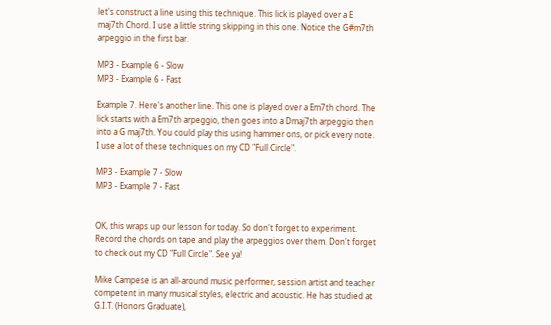let's construct a line using this technique. This lick is played over a E maj7th Chord. I use a little string skipping in this one. Notice the G#m7th arpeggio in the first bar.

MP3 - Example 6 - Slow
MP3 - Example 6 - Fast

Example 7. Here's another line. This one is played over a Em7th chord. The lick starts with a Em7th arpeggio, then goes into a Dmaj7th arpeggio then into a G maj7th. You could play this using hammer ons, or pick every note. I use a lot of these techniques on my CD "Full Circle".

MP3 - Example 7 - Slow
MP3 - Example 7 - Fast


OK, this wraps up our lesson for today. So don't forget to experiment. Record the chords on tape and play the arpeggios over them. Don't forget to check out my CD "Full Circle". See ya!

Mike Campese is an all-around music performer, session artist and teacher competent in many musical styles, electric and acoustic. He has studied at G.I.T. (Honors Graduate),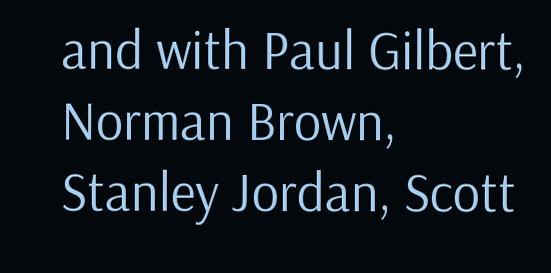and with Paul Gilbert, Norman Brown, Stanley Jordan, Scott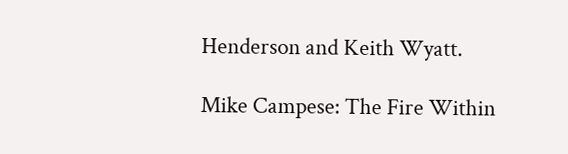Henderson and Keith Wyatt.

Mike Campese: The Fire Within